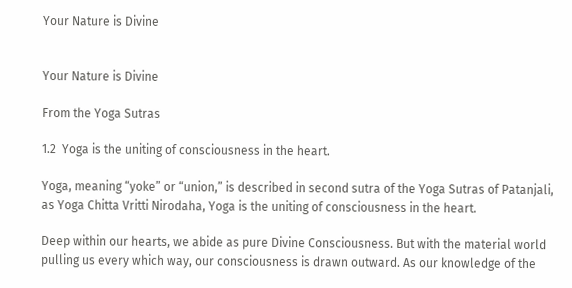Your Nature is Divine


Your Nature is Divine

From the Yoga Sutras

1.2  Yoga is the uniting of consciousness in the heart.

Yoga, meaning “yoke” or “union,” is described in second sutra of the Yoga Sutras of Patanjali, as Yoga Chitta Vritti Nirodaha, Yoga is the uniting of consciousness in the heart.

Deep within our hearts, we abide as pure Divine Consciousness. But with the material world pulling us every which way, our consciousness is drawn outward. As our knowledge of the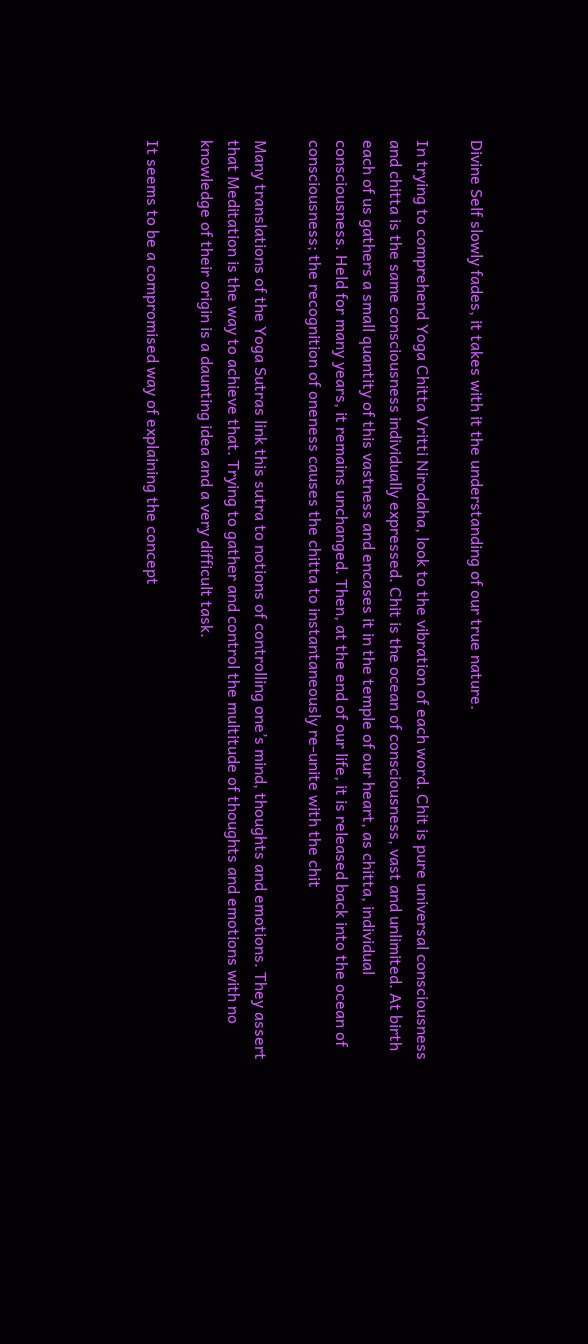Divine Self slowly fades, it takes with it the understanding of our true nature.

In trying to comprehend Yoga Chitta Vritti Nirodaha, look to the vibration of each word. Chit is pure universal consciousness and chitta is the same consciousness individually expressed. Chit is the ocean of consciousness, vast and unlimited. At birth each of us gathers a small quantity of this vastness and encases it in the temple of our heart, as chitta, individual consciousness. Held for many years, it remains unchanged. Then, at the end of our life, it is released back into the ocean of consciousness; the recognition of oneness causes the chitta to instantaneously re-unite with the chit

Many translations of the Yoga Sutras link this sutra to notions of controlling one’s mind, thoughts and emotions. They assert that Meditation is the way to achieve that. Trying to gather and control the multitude of thoughts and emotions with no knowledge of their origin is a daunting idea and a very difficult task.

It seems to be a compromised way of explaining the concept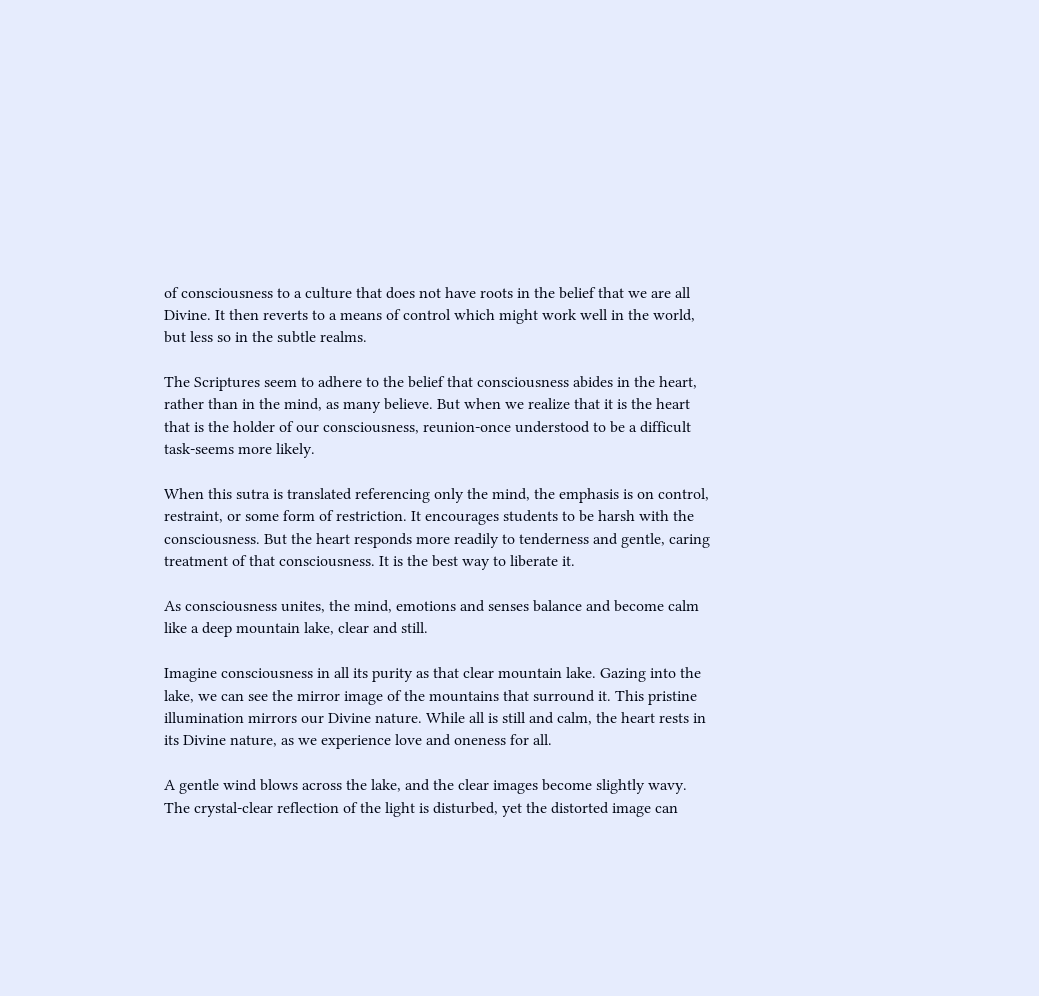of consciousness to a culture that does not have roots in the belief that we are all Divine. It then reverts to a means of control which might work well in the world, but less so in the subtle realms.

The Scriptures seem to adhere to the belief that consciousness abides in the heart, rather than in the mind, as many believe. But when we realize that it is the heart that is the holder of our consciousness, reunion-once understood to be a difficult task-seems more likely.

When this sutra is translated referencing only the mind, the emphasis is on control, restraint, or some form of restriction. It encourages students to be harsh with the consciousness. But the heart responds more readily to tenderness and gentle, caring treatment of that consciousness. It is the best way to liberate it.

As consciousness unites, the mind, emotions and senses balance and become calm like a deep mountain lake, clear and still.

Imagine consciousness in all its purity as that clear mountain lake. Gazing into the lake, we can see the mirror image of the mountains that surround it. This pristine illumination mirrors our Divine nature. While all is still and calm, the heart rests in its Divine nature, as we experience love and oneness for all.

A gentle wind blows across the lake, and the clear images become slightly wavy. The crystal-clear reflection of the light is disturbed, yet the distorted image can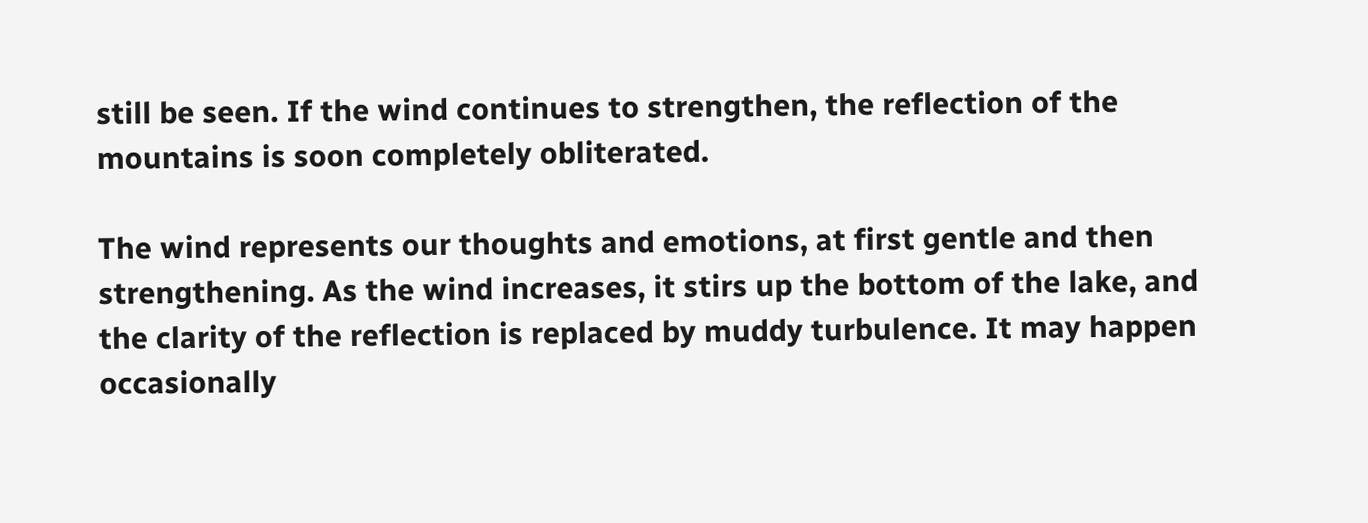still be seen. If the wind continues to strengthen, the reflection of the mountains is soon completely obliterated.

The wind represents our thoughts and emotions, at first gentle and then strengthening. As the wind increases, it stirs up the bottom of the lake, and the clarity of the reflection is replaced by muddy turbulence. It may happen occasionally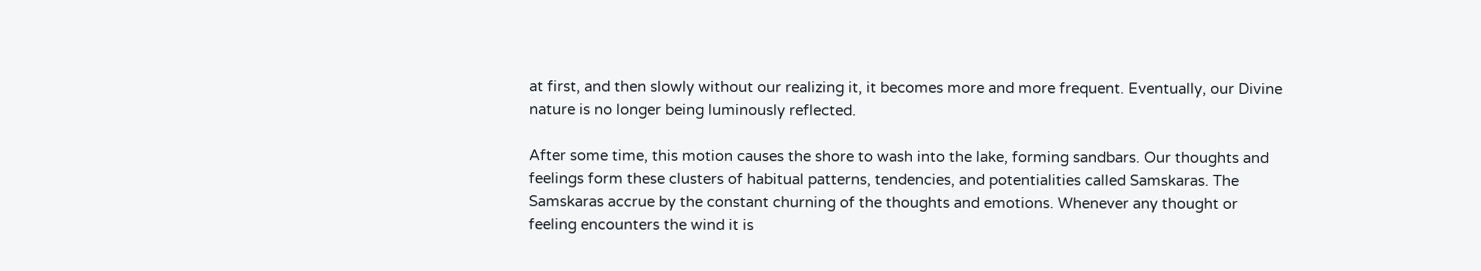at first, and then slowly without our realizing it, it becomes more and more frequent. Eventually, our Divine nature is no longer being luminously reflected.

After some time, this motion causes the shore to wash into the lake, forming sandbars. Our thoughts and feelings form these clusters of habitual patterns, tendencies, and potentialities called Samskaras. The Samskaras accrue by the constant churning of the thoughts and emotions. Whenever any thought or feeling encounters the wind it is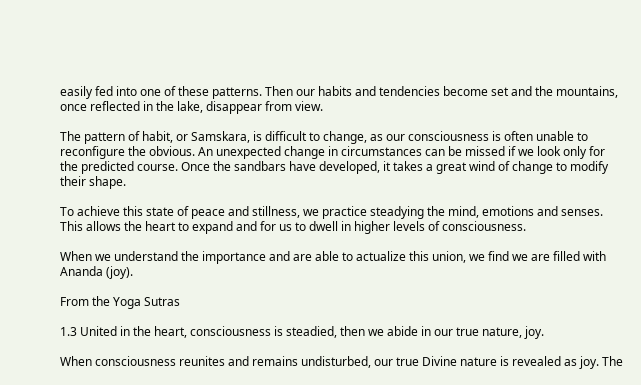easily fed into one of these patterns. Then our habits and tendencies become set and the mountains, once reflected in the lake, disappear from view.

The pattern of habit, or Samskara, is difficult to change, as our consciousness is often unable to reconfigure the obvious. An unexpected change in circumstances can be missed if we look only for the predicted course. Once the sandbars have developed, it takes a great wind of change to modify their shape.

To achieve this state of peace and stillness, we practice steadying the mind, emotions and senses. This allows the heart to expand and for us to dwell in higher levels of consciousness.

When we understand the importance and are able to actualize this union, we find we are filled with Ananda (joy).

From the Yoga Sutras

1.3 United in the heart, consciousness is steadied, then we abide in our true nature, joy.

When consciousness reunites and remains undisturbed, our true Divine nature is revealed as joy. The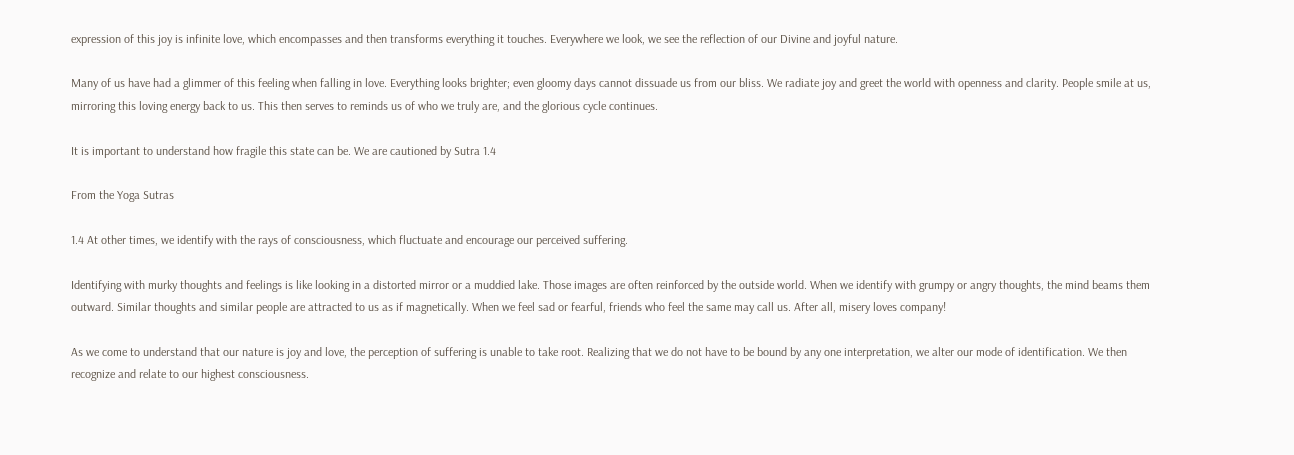expression of this joy is infinite love, which encompasses and then transforms everything it touches. Everywhere we look, we see the reflection of our Divine and joyful nature.

Many of us have had a glimmer of this feeling when falling in love. Everything looks brighter; even gloomy days cannot dissuade us from our bliss. We radiate joy and greet the world with openness and clarity. People smile at us, mirroring this loving energy back to us. This then serves to reminds us of who we truly are, and the glorious cycle continues.

It is important to understand how fragile this state can be. We are cautioned by Sutra 1.4

From the Yoga Sutras

1.4 At other times, we identify with the rays of consciousness, which fluctuate and encourage our perceived suffering.

Identifying with murky thoughts and feelings is like looking in a distorted mirror or a muddied lake. Those images are often reinforced by the outside world. When we identify with grumpy or angry thoughts, the mind beams them outward. Similar thoughts and similar people are attracted to us as if magnetically. When we feel sad or fearful, friends who feel the same may call us. After all, misery loves company!

As we come to understand that our nature is joy and love, the perception of suffering is unable to take root. Realizing that we do not have to be bound by any one interpretation, we alter our mode of identification. We then recognize and relate to our highest consciousness.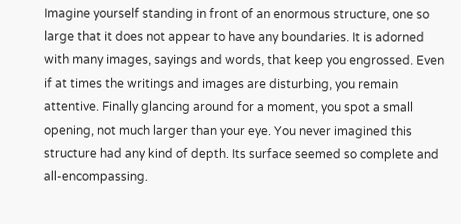Imagine yourself standing in front of an enormous structure, one so large that it does not appear to have any boundaries. It is adorned with many images, sayings and words, that keep you engrossed. Even if at times the writings and images are disturbing, you remain attentive. Finally glancing around for a moment, you spot a small opening, not much larger than your eye. You never imagined this structure had any kind of depth. Its surface seemed so complete and all-encompassing.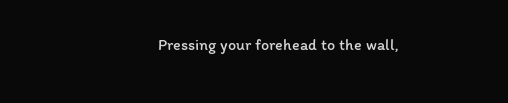Pressing your forehead to the wall,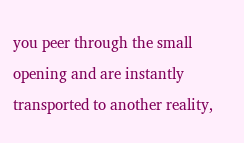you peer through the small opening and are instantly transported to another reality,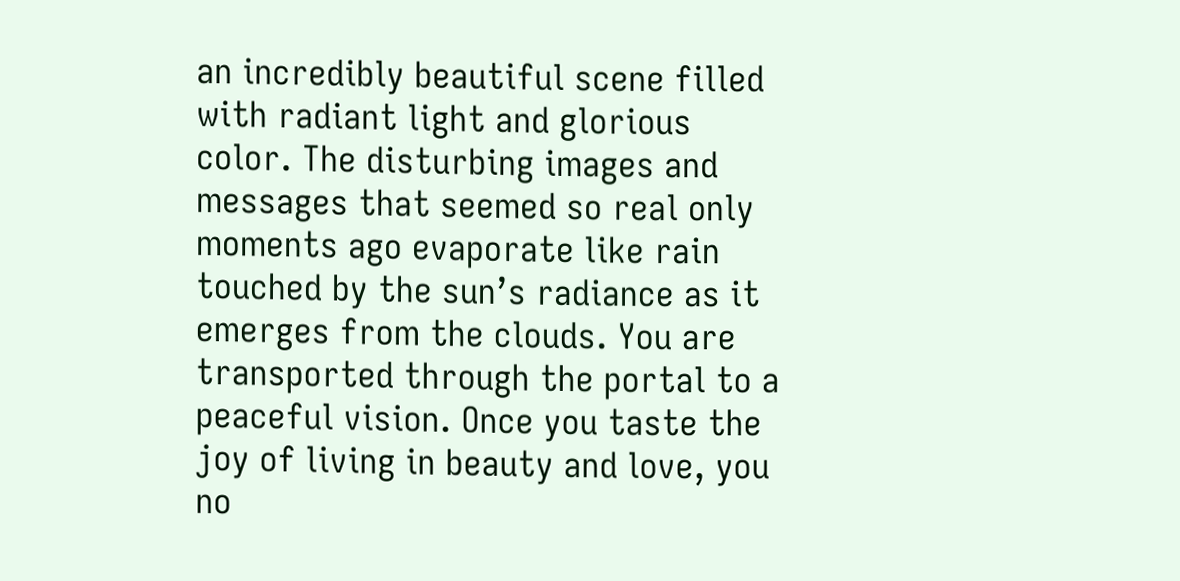an incredibly beautiful scene filled with radiant light and glorious color. The disturbing images and messages that seemed so real only moments ago evaporate like rain touched by the sun’s radiance as it emerges from the clouds. You are transported through the portal to a peaceful vision. Once you taste the joy of living in beauty and love, you no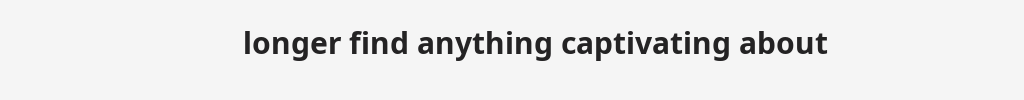longer find anything captivating about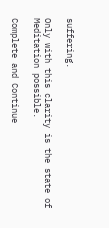suffering.

Only with this clarity is the state of Meditation possible.

Complete and Continue